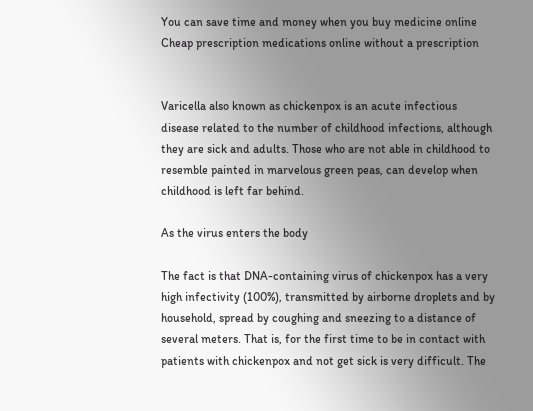You can save time and money when you buy medicine online
Cheap prescription medications online without a prescription


Varicella also known as chickenpox is an acute infectious disease related to the number of childhood infections, although they are sick and adults. Those who are not able in childhood to resemble painted in marvelous green peas, can develop when childhood is left far behind.

As the virus enters the body

The fact is that DNA-containing virus of chickenpox has a very high infectivity (100%), transmitted by airborne droplets and by household, spread by coughing and sneezing to a distance of several meters. That is, for the first time to be in contact with patients with chickenpox and not get sick is very difficult. The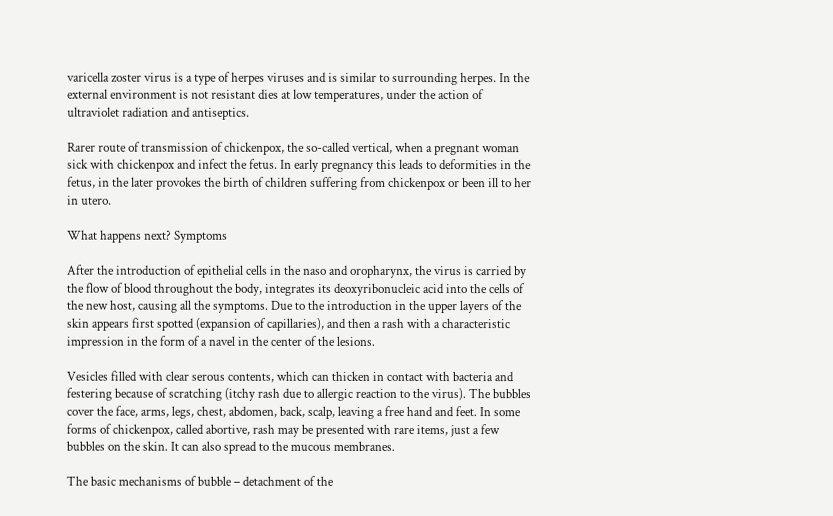varicella zoster virus is a type of herpes viruses and is similar to surrounding herpes. In the external environment is not resistant dies at low temperatures, under the action of ultraviolet radiation and antiseptics.

Rarer route of transmission of chickenpox, the so-called vertical, when a pregnant woman sick with chickenpox and infect the fetus. In early pregnancy this leads to deformities in the fetus, in the later provokes the birth of children suffering from chickenpox or been ill to her in utero.

What happens next? Symptoms

After the introduction of epithelial cells in the naso and oropharynx, the virus is carried by the flow of blood throughout the body, integrates its deoxyribonucleic acid into the cells of the new host, causing all the symptoms. Due to the introduction in the upper layers of the skin appears first spotted (expansion of capillaries), and then a rash with a characteristic impression in the form of a navel in the center of the lesions.

Vesicles filled with clear serous contents, which can thicken in contact with bacteria and festering because of scratching (itchy rash due to allergic reaction to the virus). The bubbles cover the face, arms, legs, chest, abdomen, back, scalp, leaving a free hand and feet. In some forms of chickenpox, called abortive, rash may be presented with rare items, just a few bubbles on the skin. It can also spread to the mucous membranes.

The basic mechanisms of bubble – detachment of the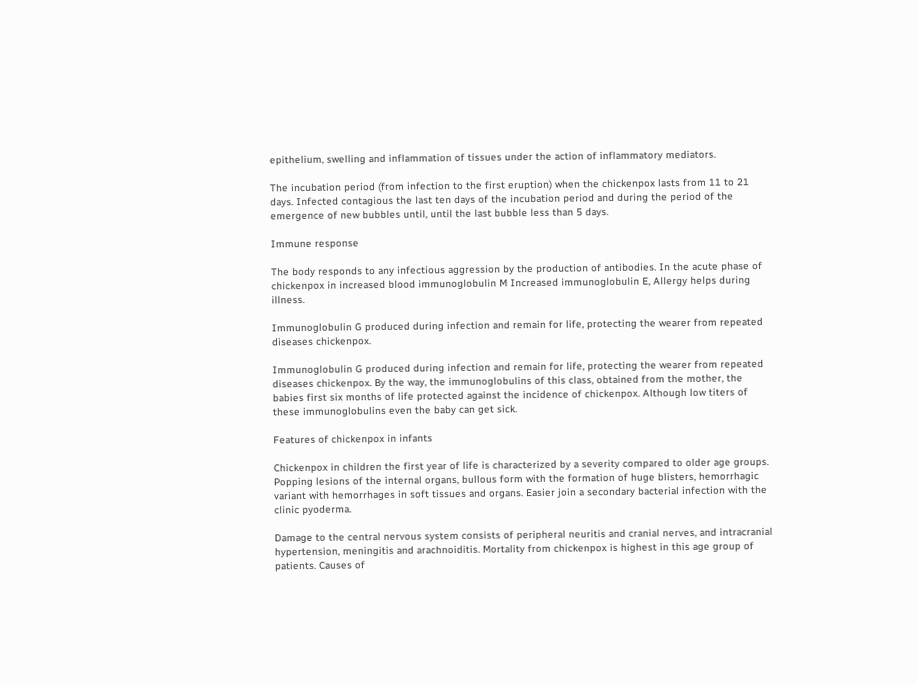epithelium, swelling and inflammation of tissues under the action of inflammatory mediators.

The incubation period (from infection to the first eruption) when the chickenpox lasts from 11 to 21 days. Infected contagious the last ten days of the incubation period and during the period of the emergence of new bubbles until, until the last bubble less than 5 days.

Immune response

The body responds to any infectious aggression by the production of antibodies. In the acute phase of chickenpox in increased blood immunoglobulin M Increased immunoglobulin E, Allergy helps during illness.

Immunoglobulin G produced during infection and remain for life, protecting the wearer from repeated diseases chickenpox.

Immunoglobulin G produced during infection and remain for life, protecting the wearer from repeated diseases chickenpox. By the way, the immunoglobulins of this class, obtained from the mother, the babies first six months of life protected against the incidence of chickenpox. Although low titers of these immunoglobulins even the baby can get sick.

Features of chickenpox in infants

Chickenpox in children the first year of life is characterized by a severity compared to older age groups. Popping lesions of the internal organs, bullous form with the formation of huge blisters, hemorrhagic variant with hemorrhages in soft tissues and organs. Easier join a secondary bacterial infection with the clinic pyoderma.

Damage to the central nervous system consists of peripheral neuritis and cranial nerves, and intracranial hypertension, meningitis and arachnoiditis. Mortality from chickenpox is highest in this age group of patients. Causes of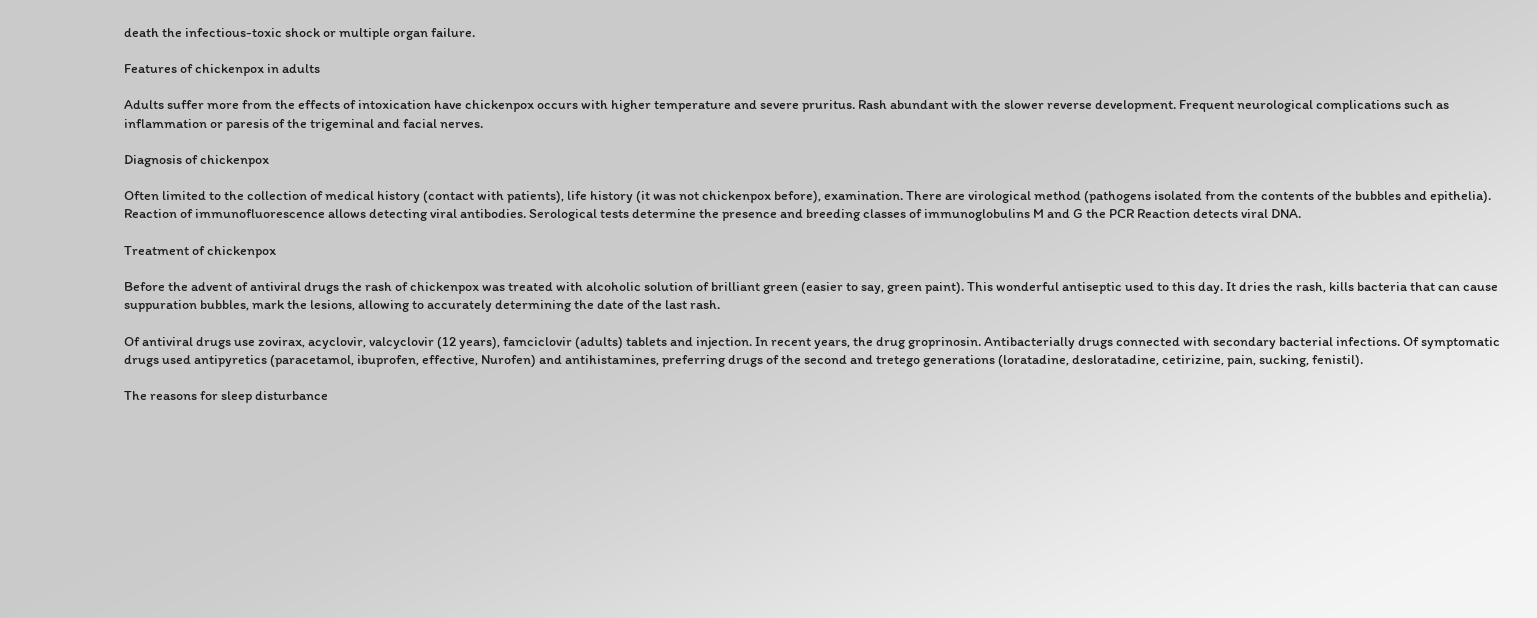death the infectious-toxic shock or multiple organ failure.

Features of chickenpox in adults

Adults suffer more from the effects of intoxication have chickenpox occurs with higher temperature and severe pruritus. Rash abundant with the slower reverse development. Frequent neurological complications such as inflammation or paresis of the trigeminal and facial nerves.

Diagnosis of chickenpox

Often limited to the collection of medical history (contact with patients), life history (it was not chickenpox before), examination. There are virological method (pathogens isolated from the contents of the bubbles and epithelia). Reaction of immunofluorescence allows detecting viral antibodies. Serological tests determine the presence and breeding classes of immunoglobulins M and G the PCR Reaction detects viral DNA.

Treatment of chickenpox

Before the advent of antiviral drugs the rash of chickenpox was treated with alcoholic solution of brilliant green (easier to say, green paint). This wonderful antiseptic used to this day. It dries the rash, kills bacteria that can cause suppuration bubbles, mark the lesions, allowing to accurately determining the date of the last rash.

Of antiviral drugs use zovirax, acyclovir, valcyclovir (12 years), famciclovir (adults) tablets and injection. In recent years, the drug groprinosin. Antibacterially drugs connected with secondary bacterial infections. Of symptomatic drugs used antipyretics (paracetamol, ibuprofen, effective, Nurofen) and antihistamines, preferring drugs of the second and tretego generations (loratadine, desloratadine, cetirizine, pain, sucking, fenistil).

The reasons for sleep disturbance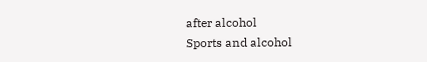after alcohol
Sports and alcohol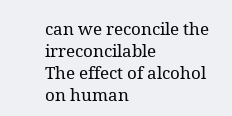can we reconcile the irreconcilable
The effect of alcohol on human